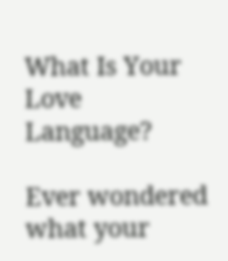What Is Your Love Language?

Ever wondered what your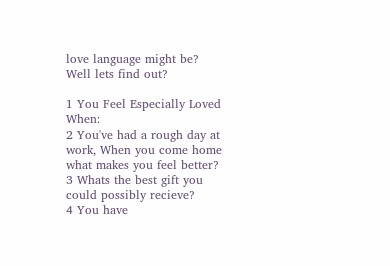love language might be? Well lets find out?

1 You Feel Especially Loved When:
2 You've had a rough day at work, When you come home what makes you feel better?
3 Whats the best gift you could possibly recieve?
4 You have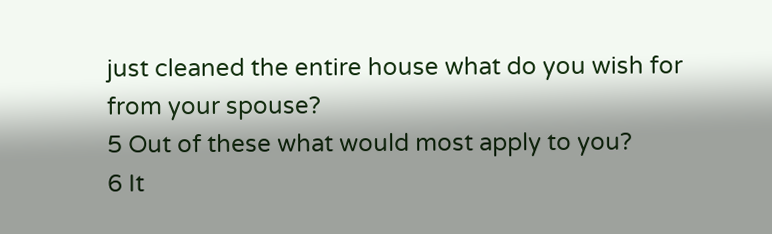just cleaned the entire house what do you wish for from your spouse?
5 Out of these what would most apply to you?
6 It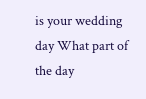is your wedding day What part of the day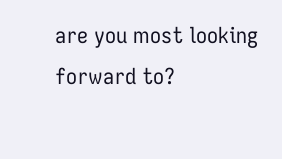are you most looking forward to?